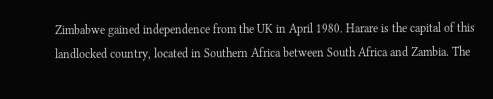Zimbabwe gained independence from the UK in April 1980. Harare is the capital of this landlocked country, located in Southern Africa between South Africa and Zambia. The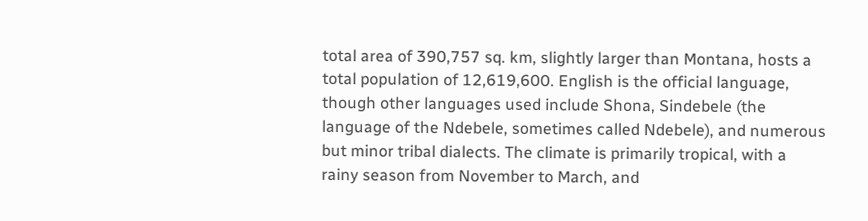total area of 390,757 sq. km, slightly larger than Montana, hosts a total population of 12,619,600. English is the official language, though other languages used include Shona, Sindebele (the language of the Ndebele, sometimes called Ndebele), and numerous but minor tribal dialects. The climate is primarily tropical, with a rainy season from November to March, and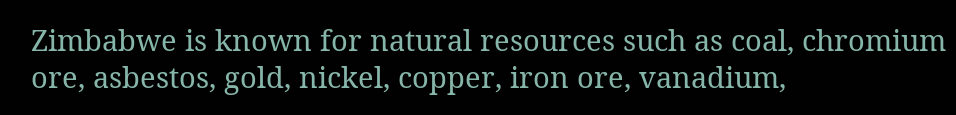Zimbabwe is known for natural resources such as coal, chromium ore, asbestos, gold, nickel, copper, iron ore, vanadium,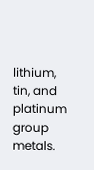lithium, tin, and platinum group metals.